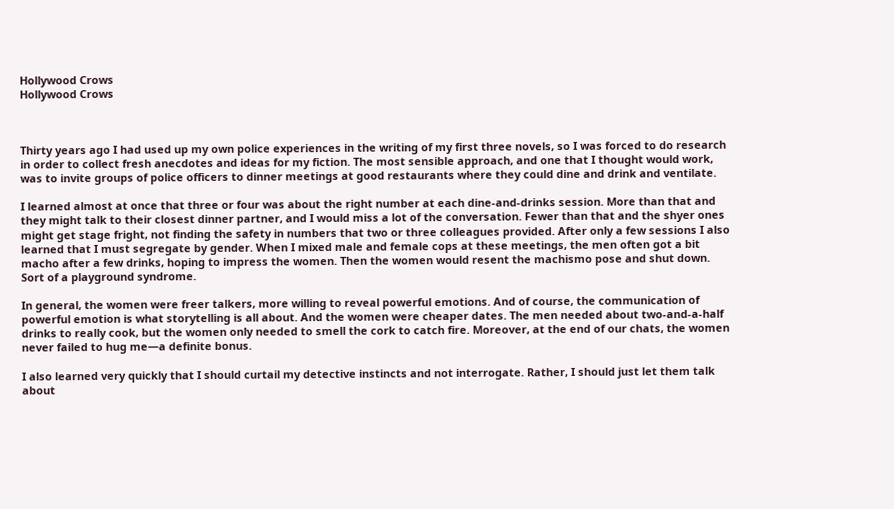Hollywood Crows
Hollywood Crows



Thirty years ago I had used up my own police experiences in the writing of my first three novels, so I was forced to do research in order to collect fresh anecdotes and ideas for my fiction. The most sensible approach, and one that I thought would work, was to invite groups of police officers to dinner meetings at good restaurants where they could dine and drink and ventilate.

I learned almost at once that three or four was about the right number at each dine-and-drinks session. More than that and they might talk to their closest dinner partner, and I would miss a lot of the conversation. Fewer than that and the shyer ones might get stage fright, not finding the safety in numbers that two or three colleagues provided. After only a few sessions I also learned that I must segregate by gender. When I mixed male and female cops at these meetings, the men often got a bit macho after a few drinks, hoping to impress the women. Then the women would resent the machismo pose and shut down. Sort of a playground syndrome.

In general, the women were freer talkers, more willing to reveal powerful emotions. And of course, the communication of powerful emotion is what storytelling is all about. And the women were cheaper dates. The men needed about two-and-a-half drinks to really cook, but the women only needed to smell the cork to catch fire. Moreover, at the end of our chats, the women never failed to hug me—a definite bonus.

I also learned very quickly that I should curtail my detective instincts and not interrogate. Rather, I should just let them talk about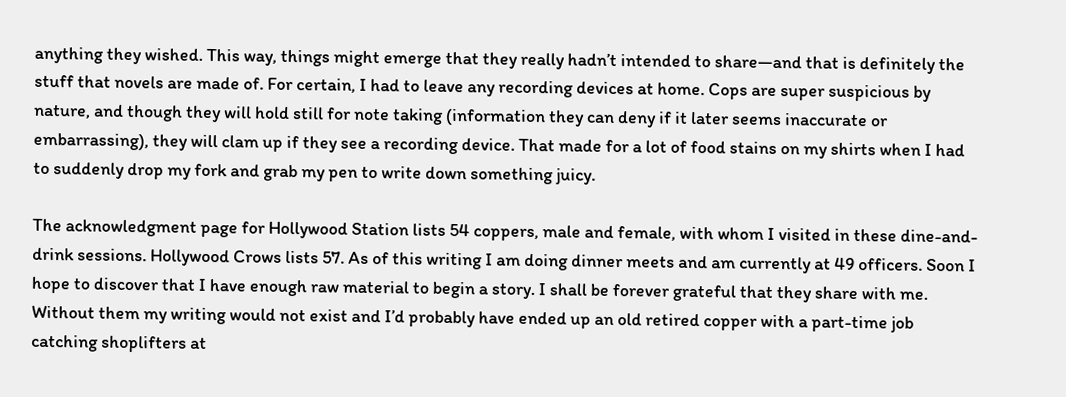anything they wished. This way, things might emerge that they really hadn’t intended to share—and that is definitely the stuff that novels are made of. For certain, I had to leave any recording devices at home. Cops are super suspicious by nature, and though they will hold still for note taking (information they can deny if it later seems inaccurate or embarrassing), they will clam up if they see a recording device. That made for a lot of food stains on my shirts when I had to suddenly drop my fork and grab my pen to write down something juicy.

The acknowledgment page for Hollywood Station lists 54 coppers, male and female, with whom I visited in these dine-and-drink sessions. Hollywood Crows lists 57. As of this writing I am doing dinner meets and am currently at 49 officers. Soon I hope to discover that I have enough raw material to begin a story. I shall be forever grateful that they share with me. Without them my writing would not exist and I’d probably have ended up an old retired copper with a part-time job catching shoplifters at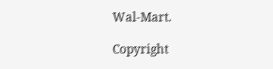Wal-Mart.

Copyright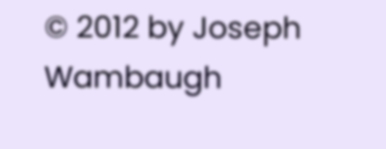© 2012 by Joseph Wambaugh